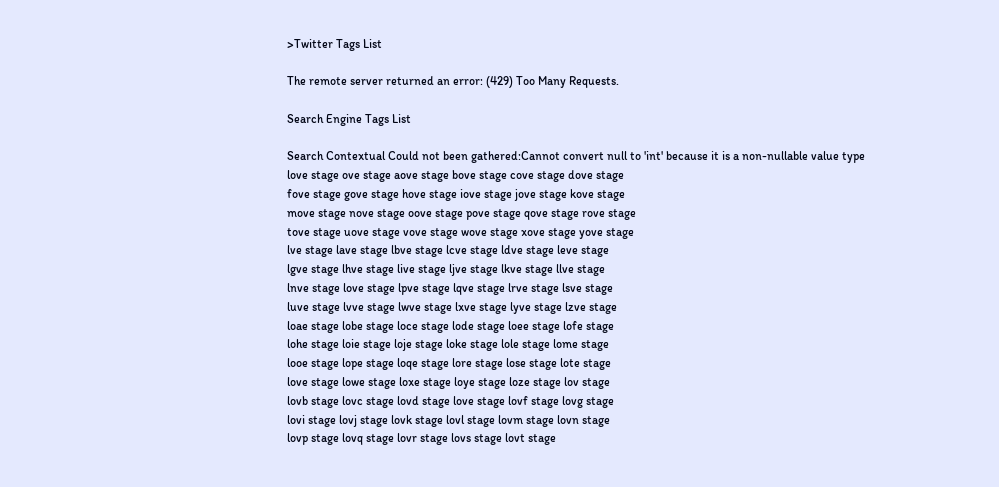>Twitter Tags List

The remote server returned an error: (429) Too Many Requests.

Search Engine Tags List

Search Contextual Could not been gathered:Cannot convert null to 'int' because it is a non-nullable value type
love stage ove stage aove stage bove stage cove stage dove stage
fove stage gove stage hove stage iove stage jove stage kove stage
move stage nove stage oove stage pove stage qove stage rove stage
tove stage uove stage vove stage wove stage xove stage yove stage
lve stage lave stage lbve stage lcve stage ldve stage leve stage
lgve stage lhve stage live stage ljve stage lkve stage llve stage
lnve stage love stage lpve stage lqve stage lrve stage lsve stage
luve stage lvve stage lwve stage lxve stage lyve stage lzve stage
loae stage lobe stage loce stage lode stage loee stage lofe stage
lohe stage loie stage loje stage loke stage lole stage lome stage
looe stage lope stage loqe stage lore stage lose stage lote stage
love stage lowe stage loxe stage loye stage loze stage lov stage
lovb stage lovc stage lovd stage love stage lovf stage lovg stage
lovi stage lovj stage lovk stage lovl stage lovm stage lovn stage
lovp stage lovq stage lovr stage lovs stage lovt stage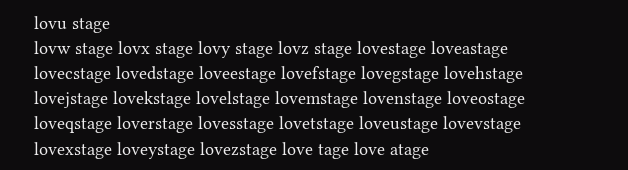lovu stage
lovw stage lovx stage lovy stage lovz stage lovestage loveastage
lovecstage lovedstage loveestage lovefstage lovegstage lovehstage
lovejstage lovekstage lovelstage lovemstage lovenstage loveostage
loveqstage loverstage lovesstage lovetstage loveustage lovevstage
lovexstage loveystage lovezstage love tage love atage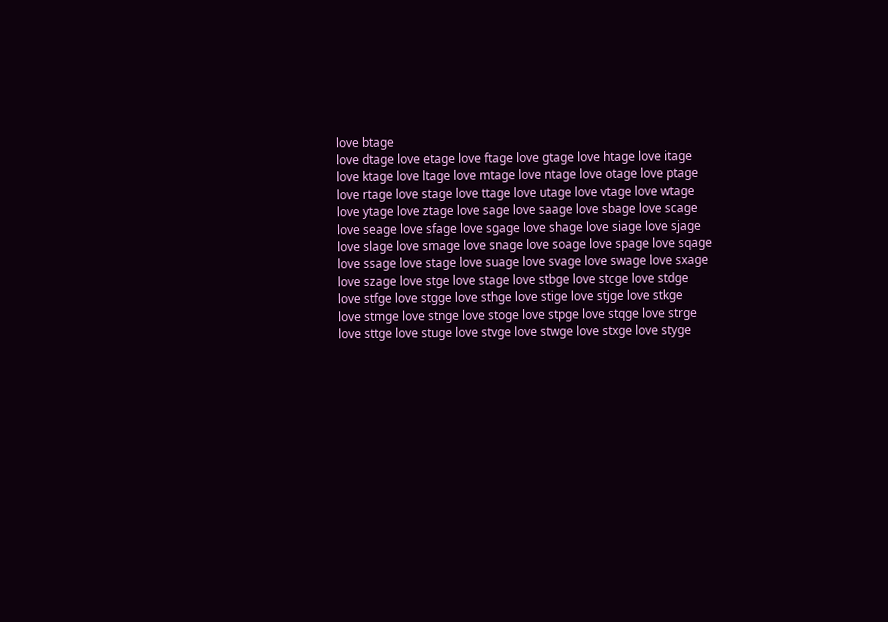love btage
love dtage love etage love ftage love gtage love htage love itage
love ktage love ltage love mtage love ntage love otage love ptage
love rtage love stage love ttage love utage love vtage love wtage
love ytage love ztage love sage love saage love sbage love scage
love seage love sfage love sgage love shage love siage love sjage
love slage love smage love snage love soage love spage love sqage
love ssage love stage love suage love svage love swage love sxage
love szage love stge love stage love stbge love stcge love stdge
love stfge love stgge love sthge love stige love stjge love stkge
love stmge love stnge love stoge love stpge love stqge love strge
love sttge love stuge love stvge love stwge love stxge love styge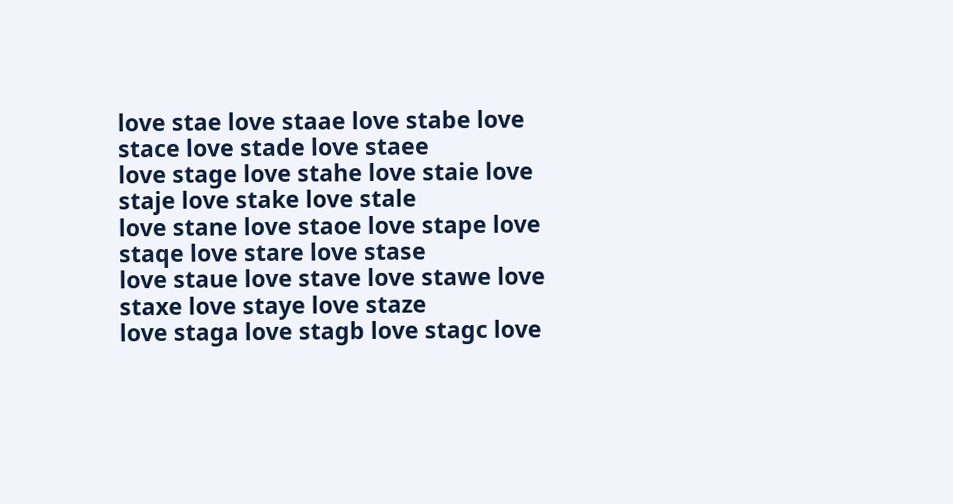love stae love staae love stabe love stace love stade love staee
love stage love stahe love staie love staje love stake love stale
love stane love staoe love stape love staqe love stare love stase
love staue love stave love stawe love staxe love staye love staze
love staga love stagb love stagc love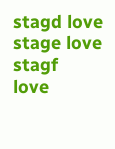stagd love stage love stagf
love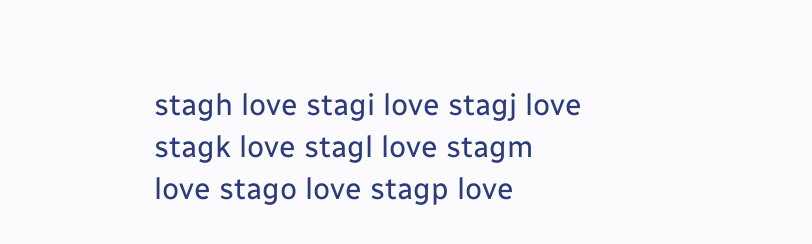stagh love stagi love stagj love stagk love stagl love stagm
love stago love stagp love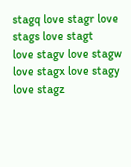stagq love stagr love stags love stagt
love stagv love stagw love stagx love stagy love stagz